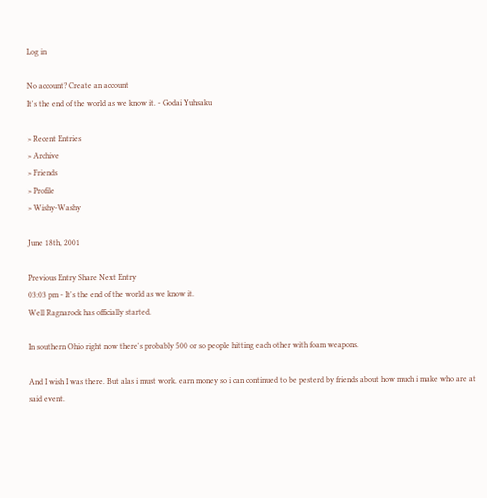Log in

No account? Create an account
It's the end of the world as we know it. - Godai Yuhsaku

> Recent Entries
> Archive
> Friends
> Profile
> Wishy-Washy

June 18th, 2001

Previous Entry Share Next Entry
03:03 pm - It's the end of the world as we know it.
Well Ragnarock has officially started.

In southern Ohio right now there's probably 500 or so people hitting each other with foam weapons.

And I wish I was there. But alas i must work. earn money so i can continued to be pesterd by friends about how much i make who are at said event.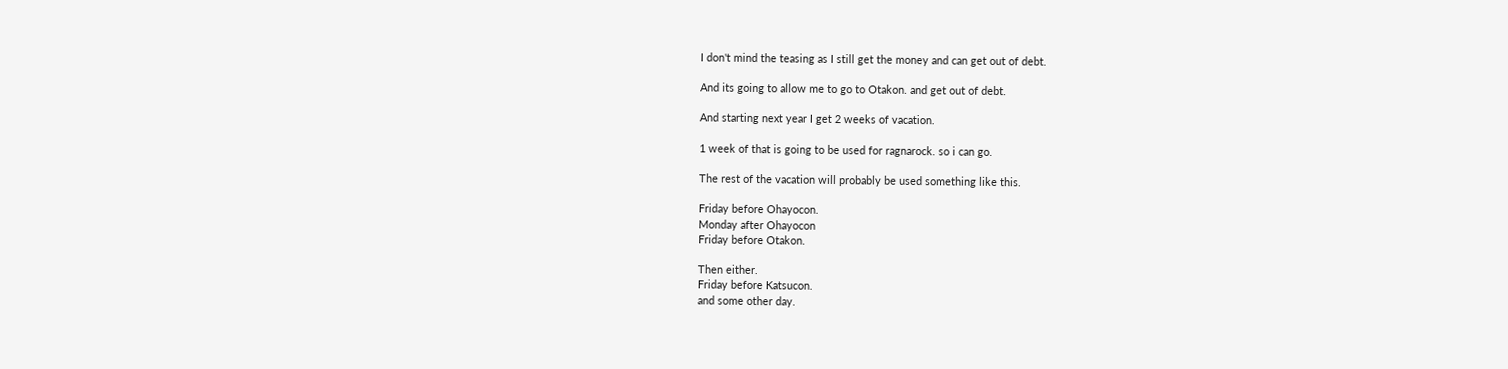I don't mind the teasing as I still get the money and can get out of debt.

And its going to allow me to go to Otakon. and get out of debt.

And starting next year I get 2 weeks of vacation.

1 week of that is going to be used for ragnarock. so i can go.

The rest of the vacation will probably be used something like this.

Friday before Ohayocon.
Monday after Ohayocon
Friday before Otakon.

Then either.
Friday before Katsucon.
and some other day.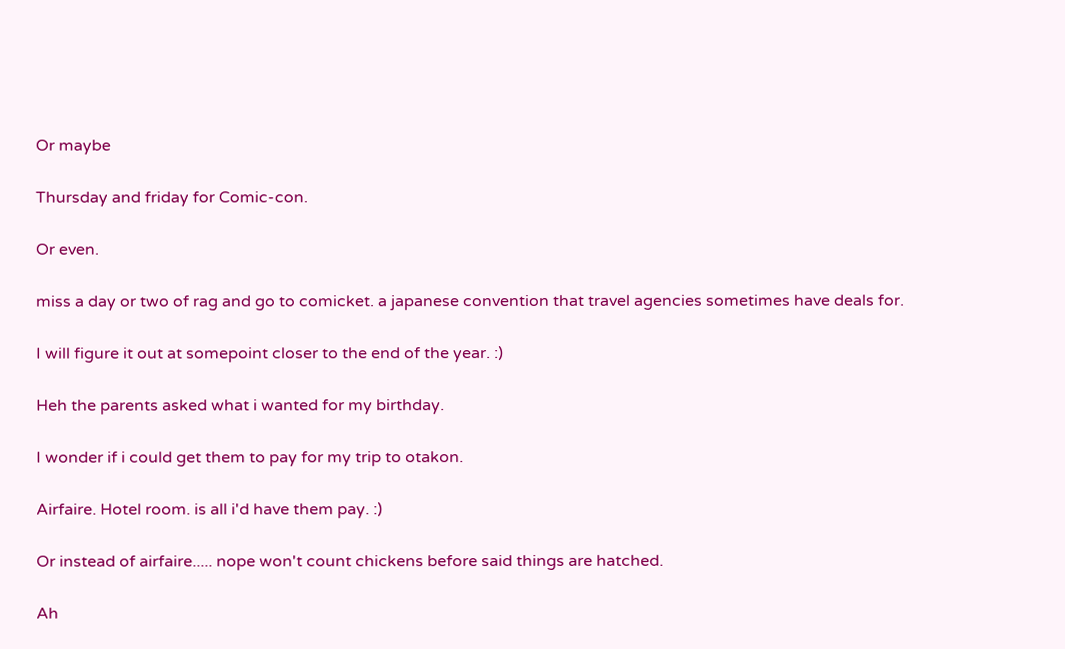Or maybe

Thursday and friday for Comic-con.

Or even.

miss a day or two of rag and go to comicket. a japanese convention that travel agencies sometimes have deals for.

I will figure it out at somepoint closer to the end of the year. :)

Heh the parents asked what i wanted for my birthday.

I wonder if i could get them to pay for my trip to otakon.

Airfaire. Hotel room. is all i'd have them pay. :)

Or instead of airfaire..... nope won't count chickens before said things are hatched.

Ah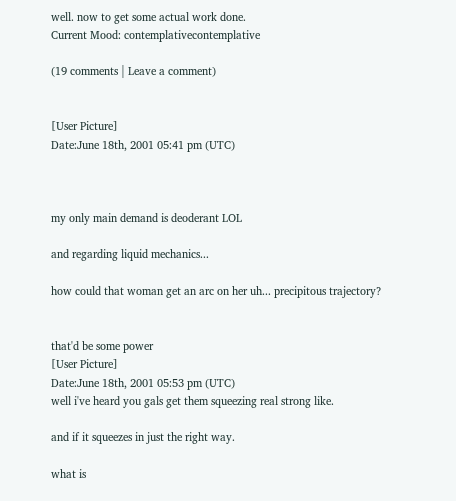well. now to get some actual work done.
Current Mood: contemplativecontemplative

(19 comments | Leave a comment)


[User Picture]
Date:June 18th, 2001 05:41 pm (UTC)



my only main demand is deoderant LOL

and regarding liquid mechanics...

how could that woman get an arc on her uh... precipitous trajectory?


that'd be some power
[User Picture]
Date:June 18th, 2001 05:53 pm (UTC)
well i've heard you gals get them squeezing real strong like.

and if it squeezes in just the right way.

what is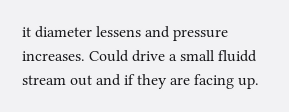it diameter lessens and pressure increases. Could drive a small fluidd stream out and if they are facing up.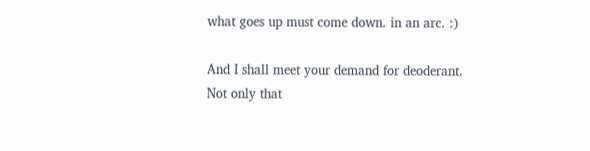what goes up must come down. in an arc. :)

And I shall meet your demand for deoderant.
Not only that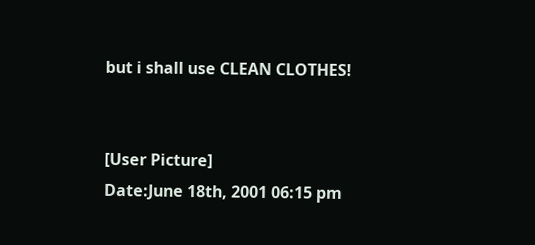but i shall use CLEAN CLOTHES!


[User Picture]
Date:June 18th, 2001 06:15 pm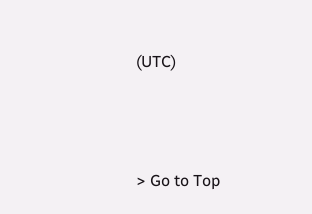(UTC)




> Go to Top